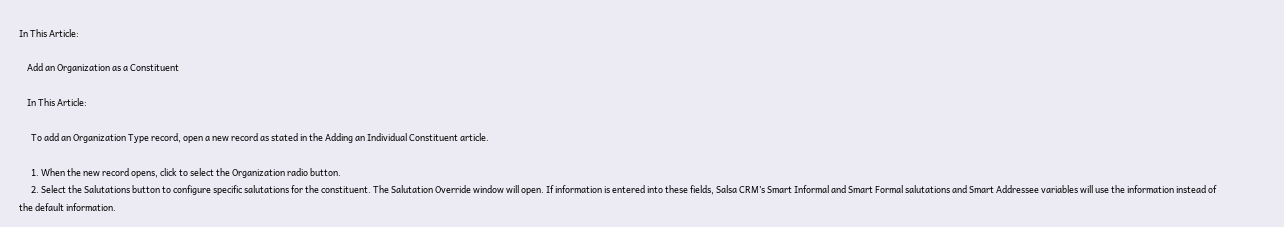In This Article:

    Add an Organization as a Constituent

    In This Article:

      To add an Organization Type record, open a new record as stated in the Adding an Individual Constituent article.

      1. When the new record opens, click to select the Organization radio button.
      2. Select the Salutations button to configure specific salutations for the constituent. The Salutation Override window will open. If information is entered into these fields, Salsa CRM’s Smart Informal and Smart Formal salutations and Smart Addressee variables will use the information instead of the default information.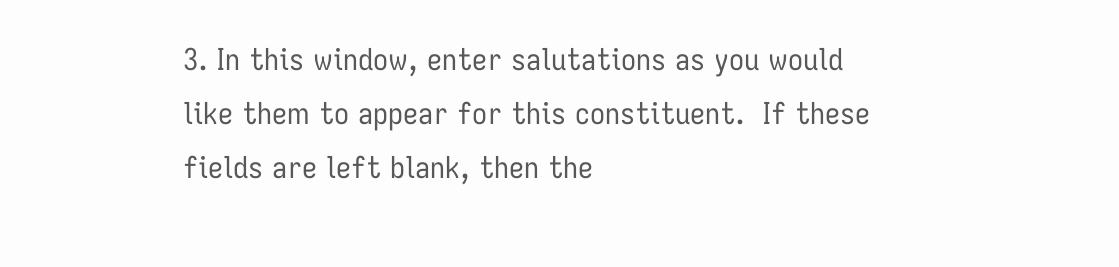3. In this window, enter salutations as you would like them to appear for this constituent.  If these fields are left blank, then the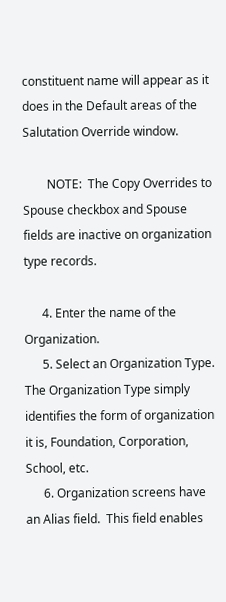constituent name will appear as it does in the Default areas of the Salutation Override window.

        NOTE:  The Copy Overrides to Spouse checkbox and Spouse fields are inactive on organization type records.

      4. Enter the name of the Organization.
      5. Select an Organization Type. The Organization Type simply identifies the form of organization it is, Foundation, Corporation, School, etc.
      6. Organization screens have an Alias field.  This field enables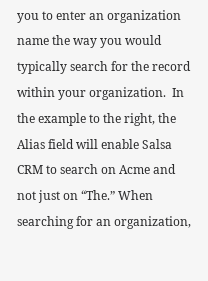you to enter an organization name the way you would typically search for the record within your organization.  In the example to the right, the Alias field will enable Salsa CRM to search on Acme and not just on “The.” When searching for an organization,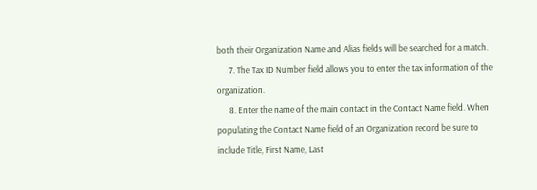both their Organization Name and Alias fields will be searched for a match.
      7. The Tax ID Number field allows you to enter the tax information of the organization.
      8. Enter the name of the main contact in the Contact Name field. When populating the Contact Name field of an Organization record be sure to include Title, First Name, Last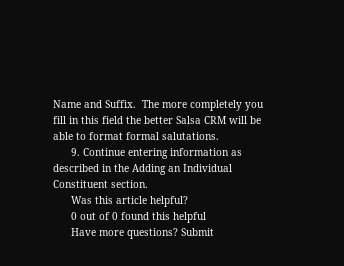Name and Suffix.  The more completely you fill in this field the better Salsa CRM will be able to format formal salutations.
      9. Continue entering information as described in the Adding an Individual Constituent section.
      Was this article helpful?
      0 out of 0 found this helpful
      Have more questions? Submit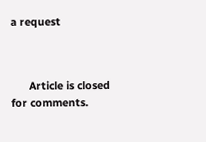a request



      Article is closed for comments.